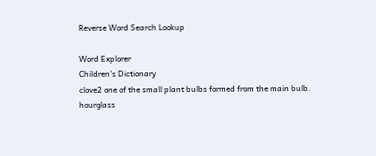Reverse Word Search Lookup

Word Explorer
Children's Dictionary
clove2 one of the small plant bulbs formed from the main bulb.
hourglass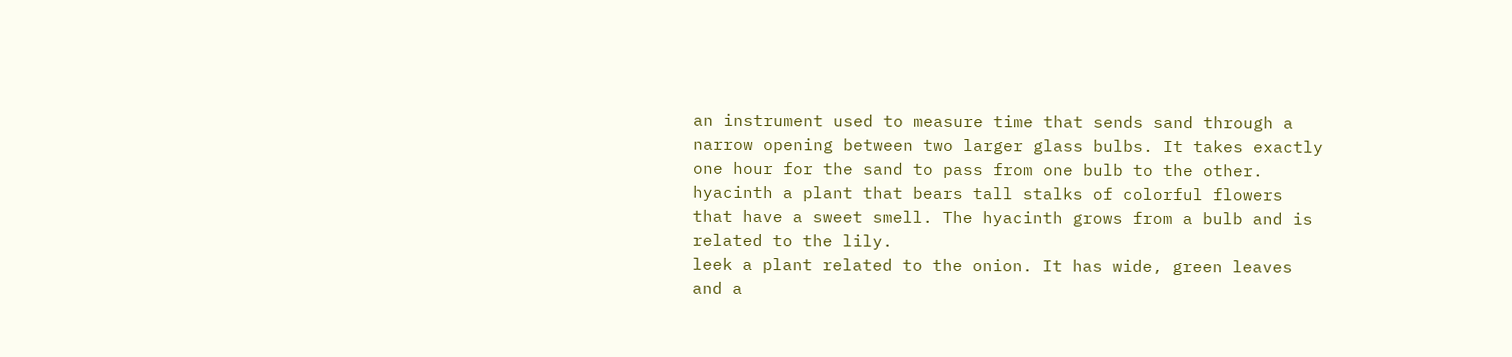an instrument used to measure time that sends sand through a narrow opening between two larger glass bulbs. It takes exactly one hour for the sand to pass from one bulb to the other.
hyacinth a plant that bears tall stalks of colorful flowers that have a sweet smell. The hyacinth grows from a bulb and is related to the lily.
leek a plant related to the onion. It has wide, green leaves and a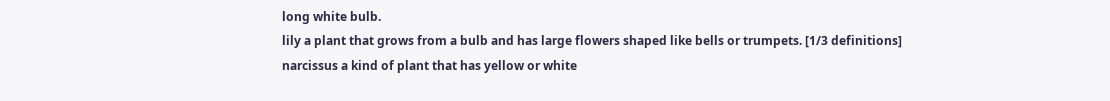long white bulb.
lily a plant that grows from a bulb and has large flowers shaped like bells or trumpets. [1/3 definitions]
narcissus a kind of plant that has yellow or white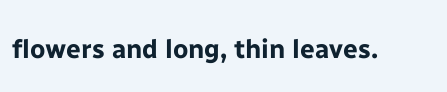flowers and long, thin leaves.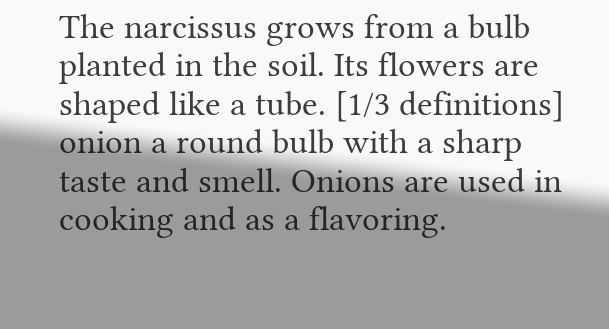The narcissus grows from a bulb planted in the soil. Its flowers are shaped like a tube. [1/3 definitions]
onion a round bulb with a sharp taste and smell. Onions are used in cooking and as a flavoring.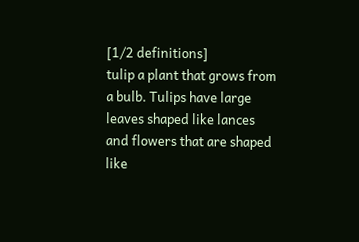[1/2 definitions]
tulip a plant that grows from a bulb. Tulips have large leaves shaped like lances and flowers that are shaped like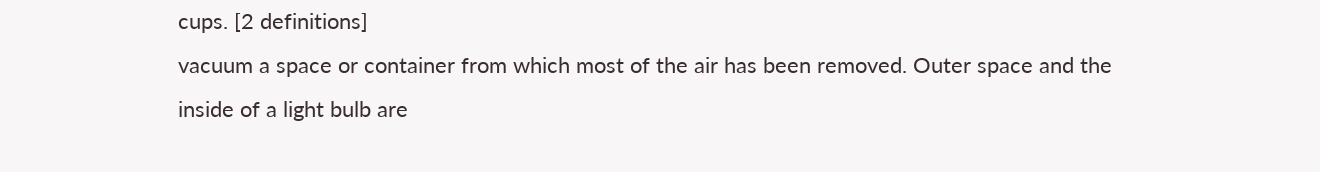cups. [2 definitions]
vacuum a space or container from which most of the air has been removed. Outer space and the inside of a light bulb are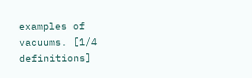examples of vacuums. [1/4 definitions]